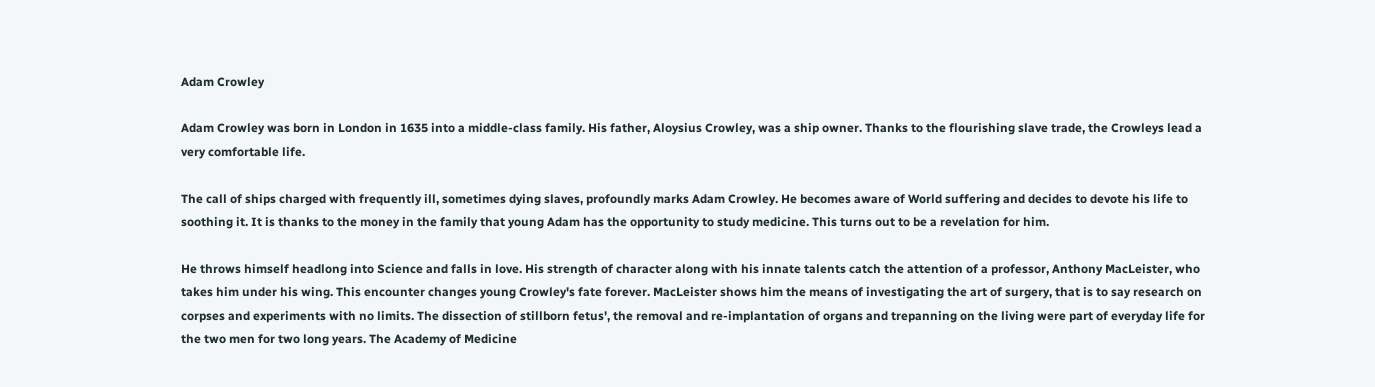Adam Crowley

Adam Crowley was born in London in 1635 into a middle-class family. His father, Aloysius Crowley, was a ship owner. Thanks to the flourishing slave trade, the Crowleys lead a very comfortable life.

The call of ships charged with frequently ill, sometimes dying slaves, profoundly marks Adam Crowley. He becomes aware of World suffering and decides to devote his life to soothing it. It is thanks to the money in the family that young Adam has the opportunity to study medicine. This turns out to be a revelation for him.

He throws himself headlong into Science and falls in love. His strength of character along with his innate talents catch the attention of a professor, Anthony MacLeister, who takes him under his wing. This encounter changes young Crowley's fate forever. MacLeister shows him the means of investigating the art of surgery, that is to say research on corpses and experiments with no limits. The dissection of stillborn fetus', the removal and re-implantation of organs and trepanning on the living were part of everyday life for the two men for two long years. The Academy of Medicine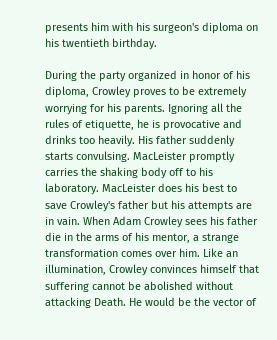presents him with his surgeon's diploma on his twentieth birthday.

During the party organized in honor of his diploma, Crowley proves to be extremely worrying for his parents. Ignoring all the rules of etiquette, he is provocative and drinks too heavily. His father suddenly starts convulsing. MacLeister promptly carries the shaking body off to his laboratory. MacLeister does his best to save Crowley's father but his attempts are in vain. When Adam Crowley sees his father die in the arms of his mentor, a strange transformation comes over him. Like an illumination, Crowley convinces himself that suffering cannot be abolished without attacking Death. He would be the vector of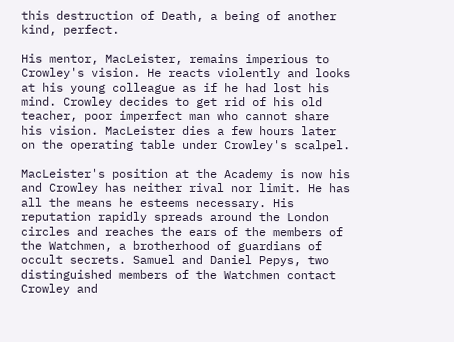this destruction of Death, a being of another kind, perfect.

His mentor, MacLeister, remains imperious to Crowley's vision. He reacts violently and looks at his young colleague as if he had lost his mind. Crowley decides to get rid of his old teacher, poor imperfect man who cannot share his vision. MacLeister dies a few hours later on the operating table under Crowley's scalpel.

MacLeister's position at the Academy is now his and Crowley has neither rival nor limit. He has all the means he esteems necessary. His reputation rapidly spreads around the London circles and reaches the ears of the members of the Watchmen, a brotherhood of guardians of occult secrets. Samuel and Daniel Pepys, two distinguished members of the Watchmen contact Crowley and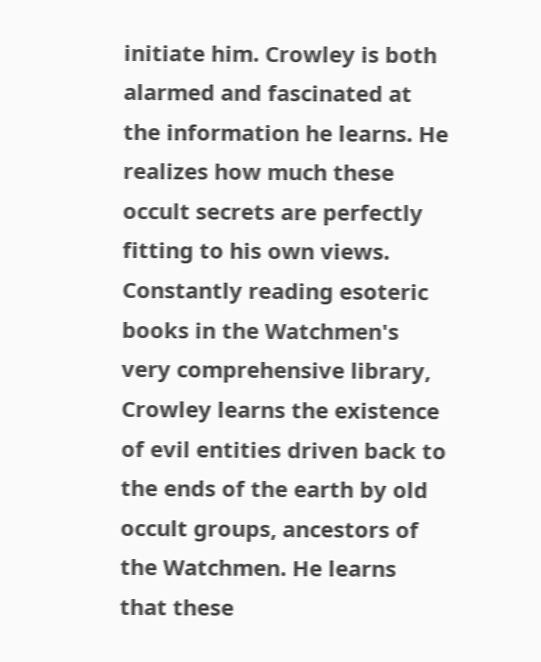initiate him. Crowley is both alarmed and fascinated at the information he learns. He realizes how much these occult secrets are perfectly fitting to his own views. Constantly reading esoteric books in the Watchmen's very comprehensive library, Crowley learns the existence of evil entities driven back to the ends of the earth by old occult groups, ancestors of the Watchmen. He learns that these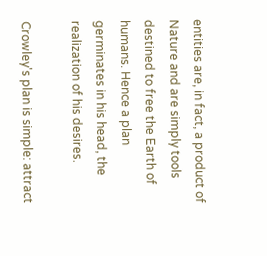entities are, in fact, a product of Nature and are simply tools destined to free the Earth of humans. Hence a plan germinates in his head, the realization of his desires.

Crowley's plan is simple: attract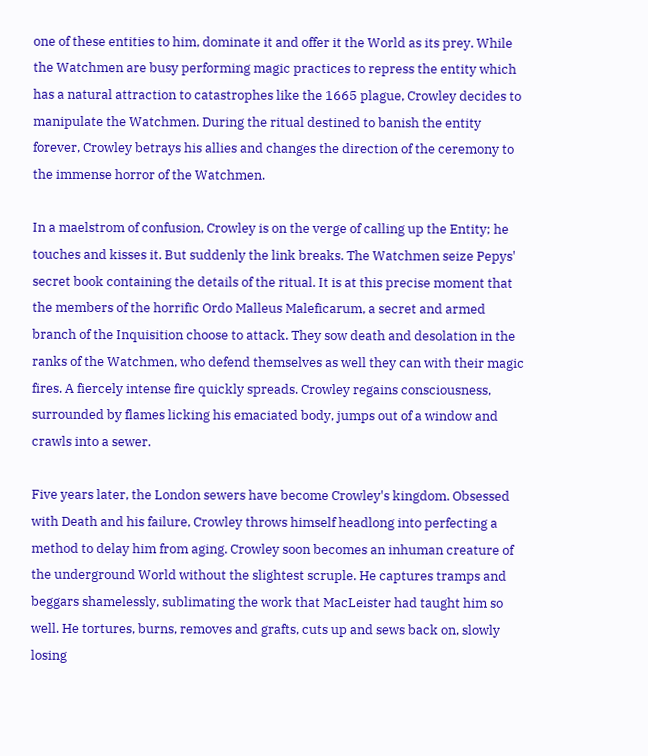one of these entities to him, dominate it and offer it the World as its prey. While the Watchmen are busy performing magic practices to repress the entity which has a natural attraction to catastrophes like the 1665 plague, Crowley decides to manipulate the Watchmen. During the ritual destined to banish the entity forever, Crowley betrays his allies and changes the direction of the ceremony to the immense horror of the Watchmen.

In a maelstrom of confusion, Crowley is on the verge of calling up the Entity; he touches and kisses it. But suddenly the link breaks. The Watchmen seize Pepys' secret book containing the details of the ritual. It is at this precise moment that the members of the horrific Ordo Malleus Maleficarum, a secret and armed branch of the Inquisition choose to attack. They sow death and desolation in the ranks of the Watchmen, who defend themselves as well they can with their magic fires. A fiercely intense fire quickly spreads. Crowley regains consciousness, surrounded by flames licking his emaciated body, jumps out of a window and crawls into a sewer.

Five years later, the London sewers have become Crowley's kingdom. Obsessed with Death and his failure, Crowley throws himself headlong into perfecting a method to delay him from aging. Crowley soon becomes an inhuman creature of the underground World without the slightest scruple. He captures tramps and beggars shamelessly, sublimating the work that MacLeister had taught him so well. He tortures, burns, removes and grafts, cuts up and sews back on, slowly losing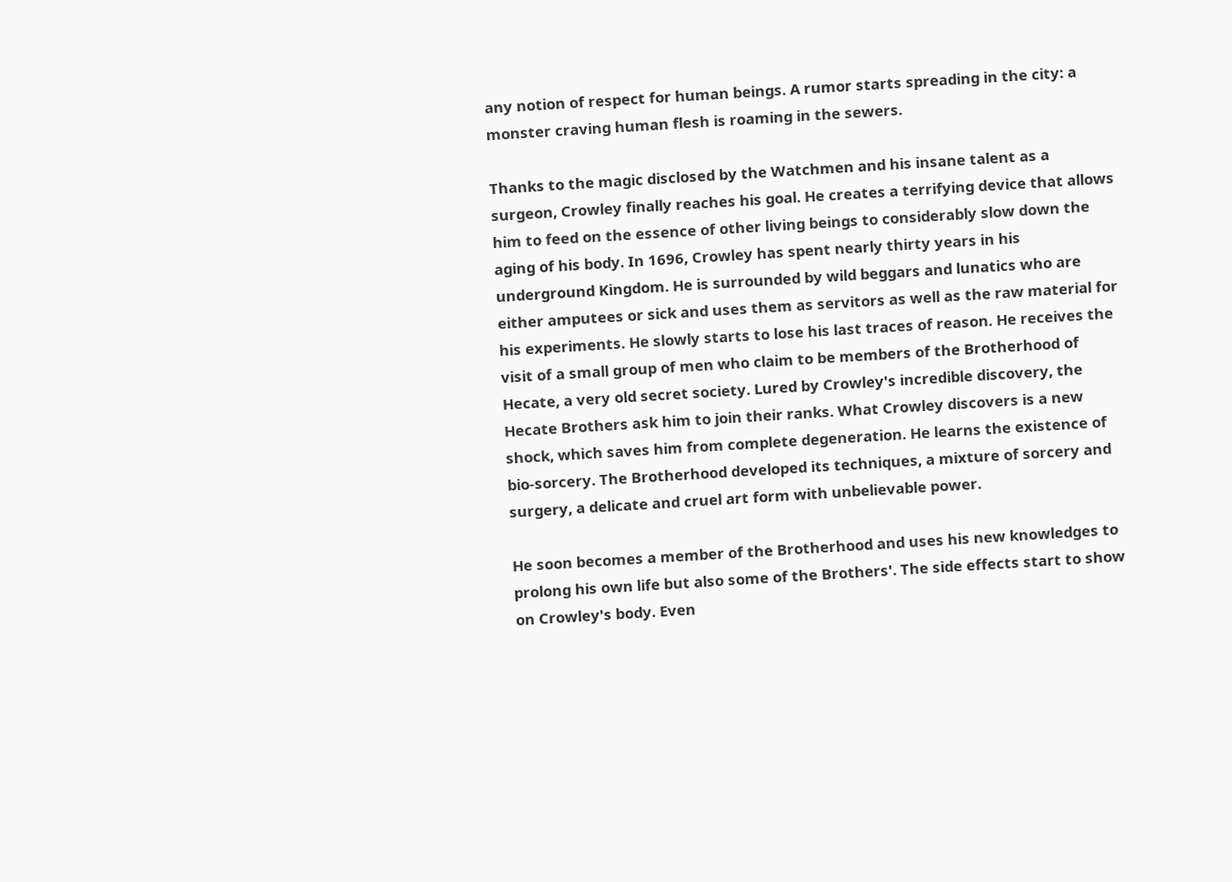any notion of respect for human beings. A rumor starts spreading in the city: a monster craving human flesh is roaming in the sewers.

Thanks to the magic disclosed by the Watchmen and his insane talent as a surgeon, Crowley finally reaches his goal. He creates a terrifying device that allows him to feed on the essence of other living beings to considerably slow down the aging of his body. In 1696, Crowley has spent nearly thirty years in his underground Kingdom. He is surrounded by wild beggars and lunatics who are either amputees or sick and uses them as servitors as well as the raw material for his experiments. He slowly starts to lose his last traces of reason. He receives the visit of a small group of men who claim to be members of the Brotherhood of Hecate, a very old secret society. Lured by Crowley's incredible discovery, the Hecate Brothers ask him to join their ranks. What Crowley discovers is a new shock, which saves him from complete degeneration. He learns the existence of bio-sorcery. The Brotherhood developed its techniques, a mixture of sorcery and surgery, a delicate and cruel art form with unbelievable power.

He soon becomes a member of the Brotherhood and uses his new knowledges to prolong his own life but also some of the Brothers'. The side effects start to show on Crowley's body. Even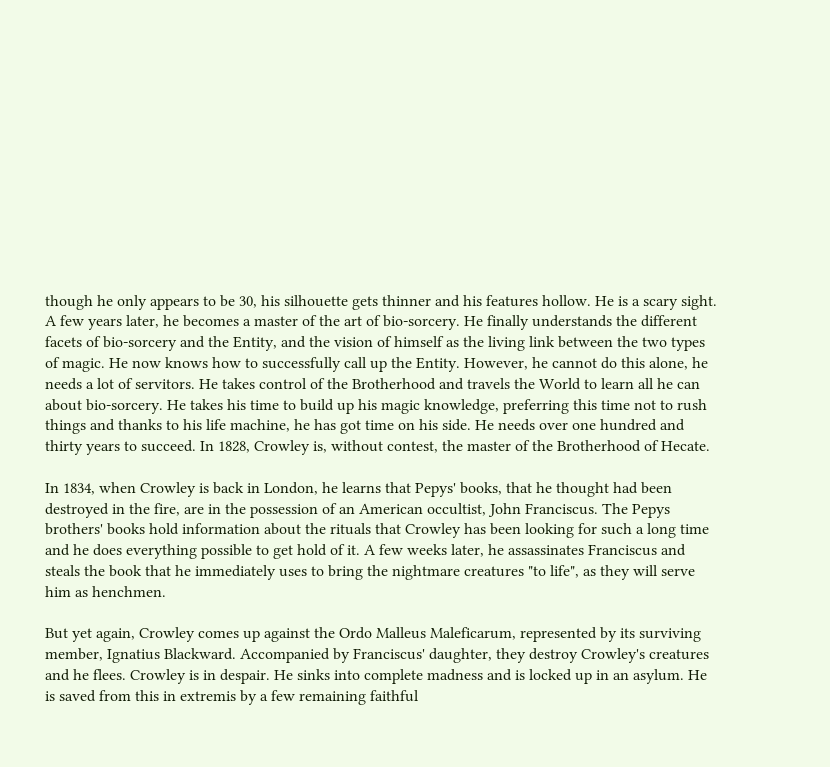though he only appears to be 30, his silhouette gets thinner and his features hollow. He is a scary sight. A few years later, he becomes a master of the art of bio-sorcery. He finally understands the different facets of bio-sorcery and the Entity, and the vision of himself as the living link between the two types of magic. He now knows how to successfully call up the Entity. However, he cannot do this alone, he needs a lot of servitors. He takes control of the Brotherhood and travels the World to learn all he can about bio-sorcery. He takes his time to build up his magic knowledge, preferring this time not to rush things and thanks to his life machine, he has got time on his side. He needs over one hundred and thirty years to succeed. In 1828, Crowley is, without contest, the master of the Brotherhood of Hecate.

In 1834, when Crowley is back in London, he learns that Pepys' books, that he thought had been destroyed in the fire, are in the possession of an American occultist, John Franciscus. The Pepys brothers' books hold information about the rituals that Crowley has been looking for such a long time and he does everything possible to get hold of it. A few weeks later, he assassinates Franciscus and steals the book that he immediately uses to bring the nightmare creatures "to life", as they will serve him as henchmen.

But yet again, Crowley comes up against the Ordo Malleus Maleficarum, represented by its surviving member, Ignatius Blackward. Accompanied by Franciscus' daughter, they destroy Crowley's creatures and he flees. Crowley is in despair. He sinks into complete madness and is locked up in an asylum. He is saved from this in extremis by a few remaining faithful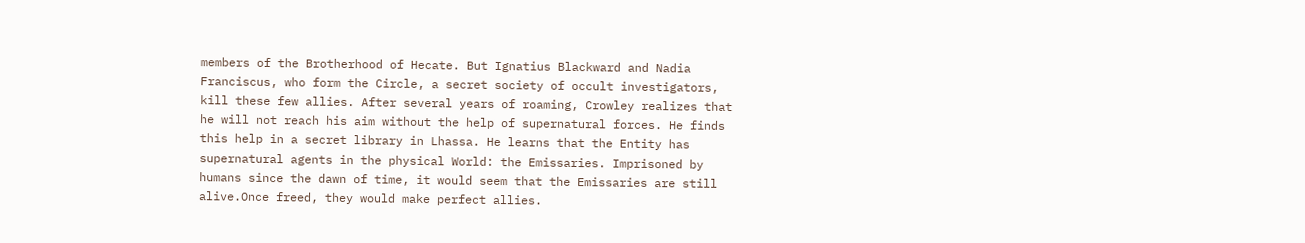members of the Brotherhood of Hecate. But Ignatius Blackward and Nadia Franciscus, who form the Circle, a secret society of occult investigators, kill these few allies. After several years of roaming, Crowley realizes that he will not reach his aim without the help of supernatural forces. He finds this help in a secret library in Lhassa. He learns that the Entity has supernatural agents in the physical World: the Emissaries. Imprisoned by humans since the dawn of time, it would seem that the Emissaries are still alive.Once freed, they would make perfect allies.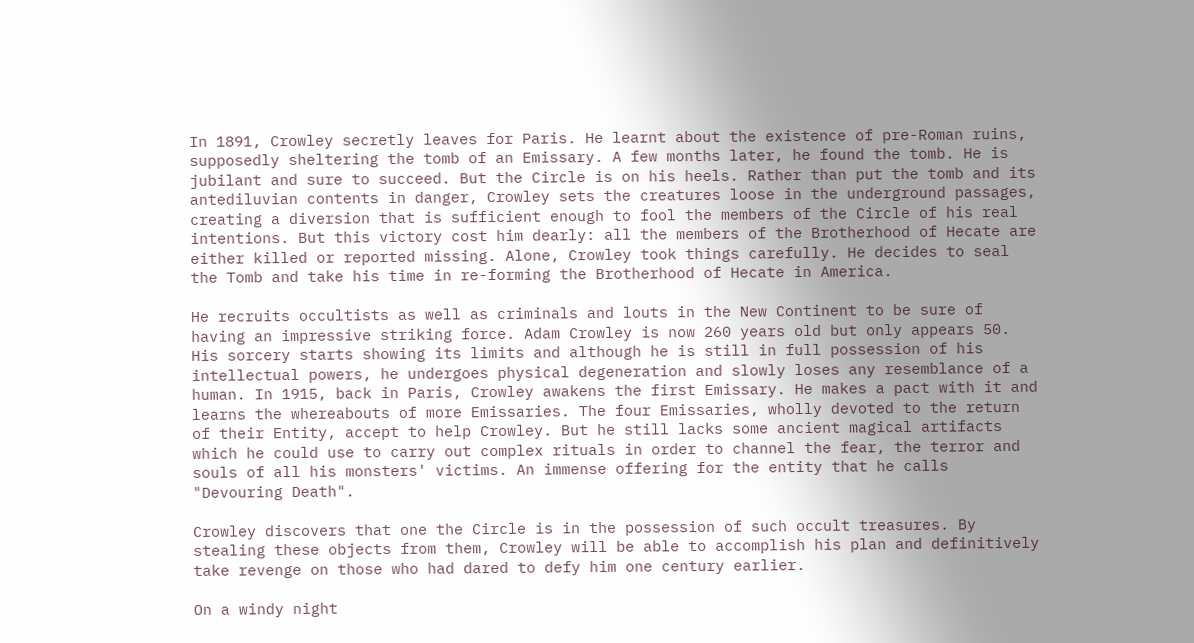In 1891, Crowley secretly leaves for Paris. He learnt about the existence of pre-Roman ruins, supposedly sheltering the tomb of an Emissary. A few months later, he found the tomb. He is jubilant and sure to succeed. But the Circle is on his heels. Rather than put the tomb and its antediluvian contents in danger, Crowley sets the creatures loose in the underground passages, creating a diversion that is sufficient enough to fool the members of the Circle of his real intentions. But this victory cost him dearly: all the members of the Brotherhood of Hecate are either killed or reported missing. Alone, Crowley took things carefully. He decides to seal the Tomb and take his time in re-forming the Brotherhood of Hecate in America.

He recruits occultists as well as criminals and louts in the New Continent to be sure of having an impressive striking force. Adam Crowley is now 260 years old but only appears 50. His sorcery starts showing its limits and although he is still in full possession of his intellectual powers, he undergoes physical degeneration and slowly loses any resemblance of a human. In 1915, back in Paris, Crowley awakens the first Emissary. He makes a pact with it and learns the whereabouts of more Emissaries. The four Emissaries, wholly devoted to the return of their Entity, accept to help Crowley. But he still lacks some ancient magical artifacts which he could use to carry out complex rituals in order to channel the fear, the terror and souls of all his monsters' victims. An immense offering for the entity that he calls "Devouring Death".

Crowley discovers that one the Circle is in the possession of such occult treasures. By stealing these objects from them, Crowley will be able to accomplish his plan and definitively take revenge on those who had dared to defy him one century earlier.

On a windy night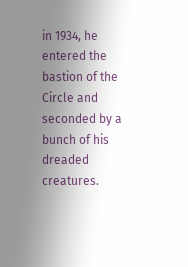in 1934, he entered the bastion of the Circle and seconded by a bunch of his dreaded creatures.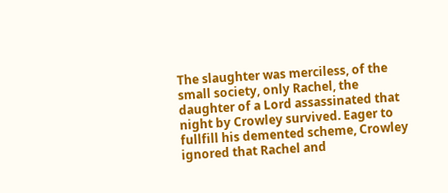The slaughter was merciless, of the small society, only Rachel, the daughter of a Lord assassinated that night by Crowley survived. Eager to fullfill his demented scheme, Crowley ignored that Rachel and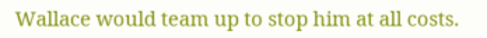Wallace would team up to stop him at all costs.